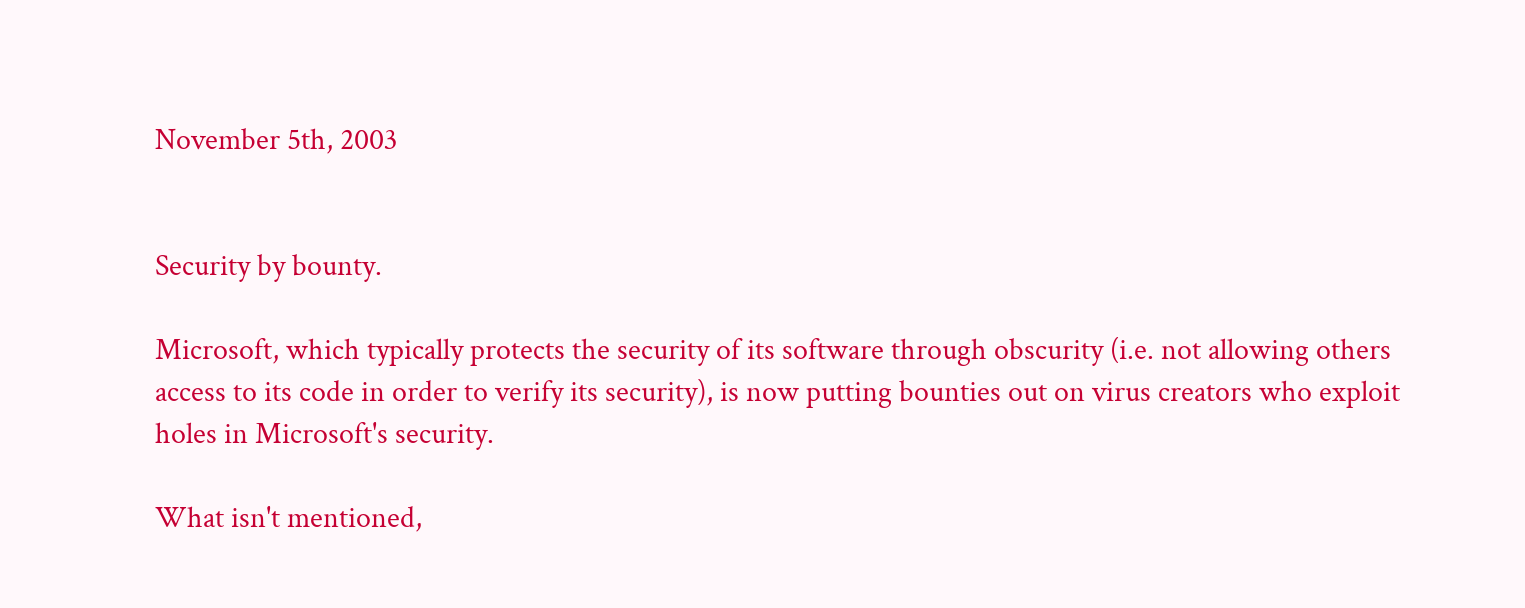November 5th, 2003


Security by bounty.

Microsoft, which typically protects the security of its software through obscurity (i.e. not allowing others access to its code in order to verify its security), is now putting bounties out on virus creators who exploit holes in Microsoft's security.

What isn't mentioned,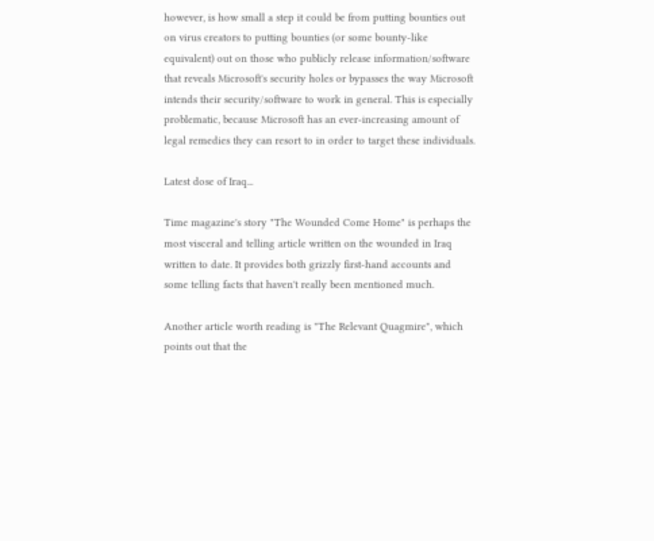however, is how small a step it could be from putting bounties out on virus creators to putting bounties (or some bounty-like equivalent) out on those who publicly release information/software that reveals Microsoft's security holes or bypasses the way Microsoft intends their security/software to work in general. This is especially problematic, because Microsoft has an ever-increasing amount of legal remedies they can resort to in order to target these individuals.

Latest dose of Iraq...

Time magazine's story "The Wounded Come Home" is perhaps the most visceral and telling article written on the wounded in Iraq written to date. It provides both grizzly first-hand accounts and some telling facts that haven't really been mentioned much.

Another article worth reading is "The Relevant Quagmire", which points out that the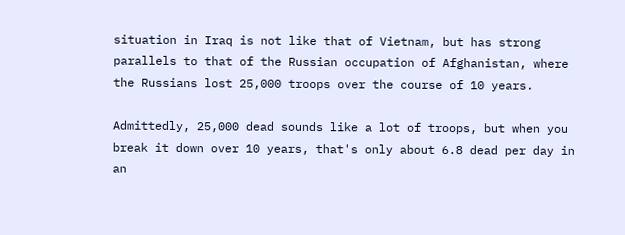situation in Iraq is not like that of Vietnam, but has strong parallels to that of the Russian occupation of Afghanistan, where the Russians lost 25,000 troops over the course of 10 years.

Admittedly, 25,000 dead sounds like a lot of troops, but when you break it down over 10 years, that's only about 6.8 dead per day in an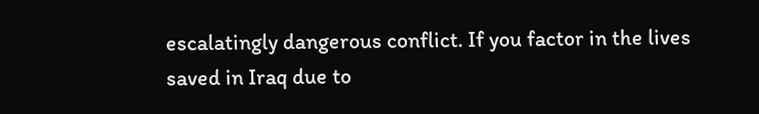escalatingly dangerous conflict. If you factor in the lives saved in Iraq due to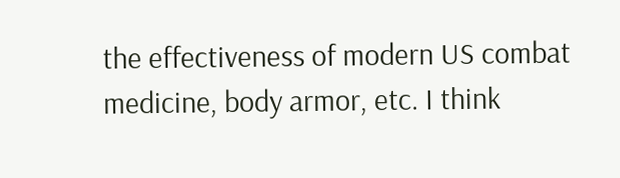the effectiveness of modern US combat medicine, body armor, etc. I think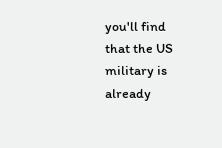you'll find that the US military is already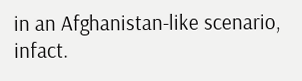in an Afghanistan-like scenario, infact.